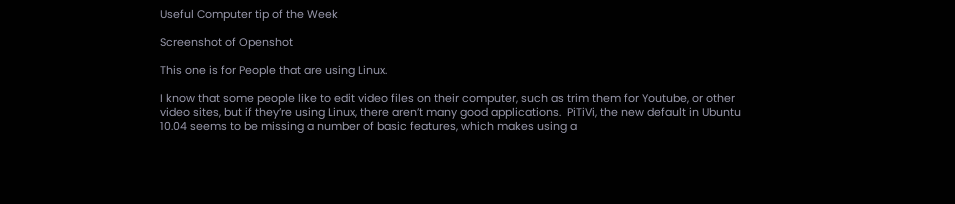Useful Computer tip of the Week

Screenshot of Openshot

This one is for People that are using Linux.

I know that some people like to edit video files on their computer, such as trim them for Youtube, or other video sites, but if they’re using Linux, there aren’t many good applications.  PiTiVi, the new default in Ubuntu 10.04 seems to be missing a number of basic features, which makes using a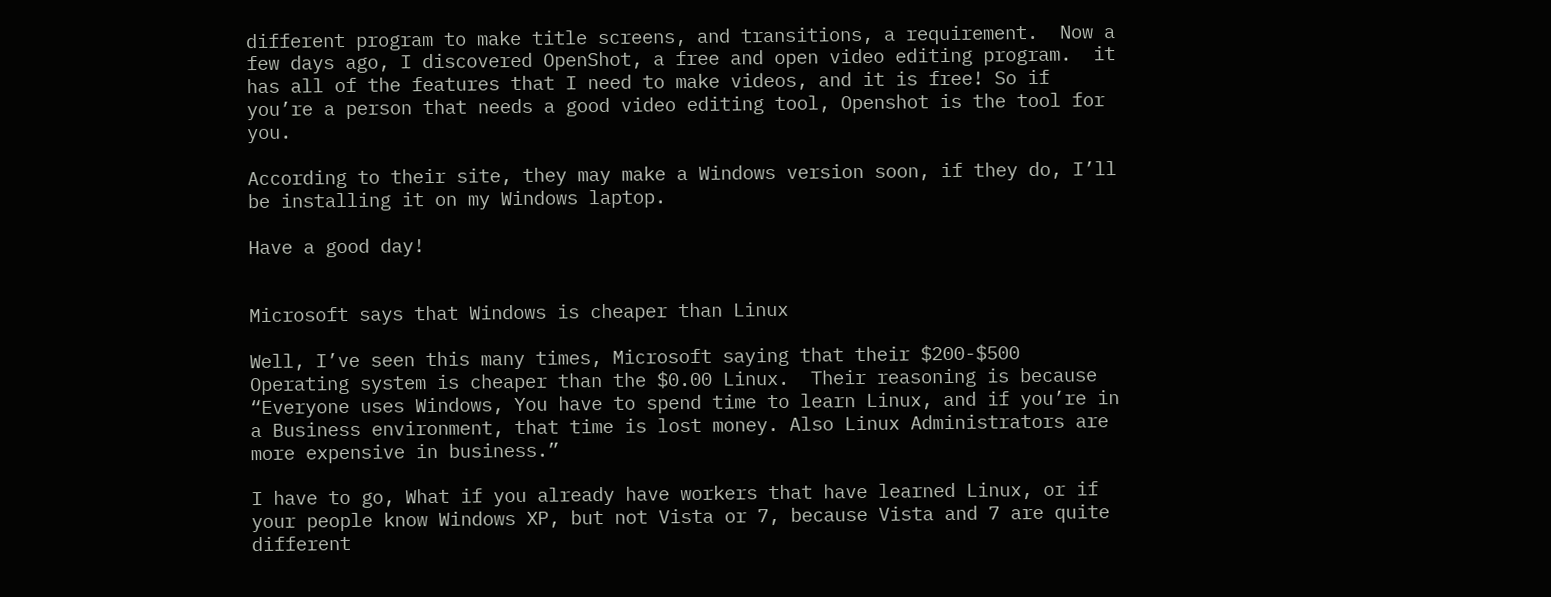different program to make title screens, and transitions, a requirement.  Now a few days ago, I discovered OpenShot, a free and open video editing program.  it has all of the features that I need to make videos, and it is free! So if you’re a person that needs a good video editing tool, Openshot is the tool for you.

According to their site, they may make a Windows version soon, if they do, I’ll be installing it on my Windows laptop.

Have a good day!


Microsoft says that Windows is cheaper than Linux

Well, I’ve seen this many times, Microsoft saying that their $200-$500 Operating system is cheaper than the $0.00 Linux.  Their reasoning is because “Everyone uses Windows, You have to spend time to learn Linux, and if you’re in a Business environment, that time is lost money. Also Linux Administrators are more expensive in business.”

I have to go, What if you already have workers that have learned Linux, or if your people know Windows XP, but not Vista or 7, because Vista and 7 are quite different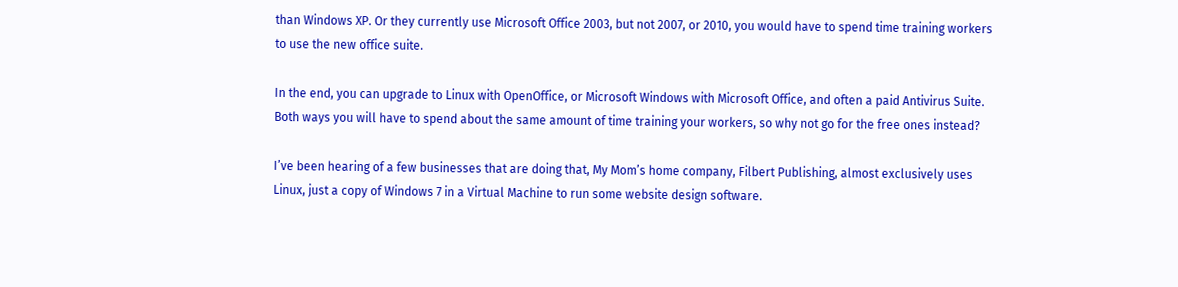than Windows XP. Or they currently use Microsoft Office 2003, but not 2007, or 2010, you would have to spend time training workers to use the new office suite.

In the end, you can upgrade to Linux with OpenOffice, or Microsoft Windows with Microsoft Office, and often a paid Antivirus Suite.  Both ways you will have to spend about the same amount of time training your workers, so why not go for the free ones instead?

I’ve been hearing of a few businesses that are doing that, My Mom’s home company, Filbert Publishing, almost exclusively uses Linux, just a copy of Windows 7 in a Virtual Machine to run some website design software.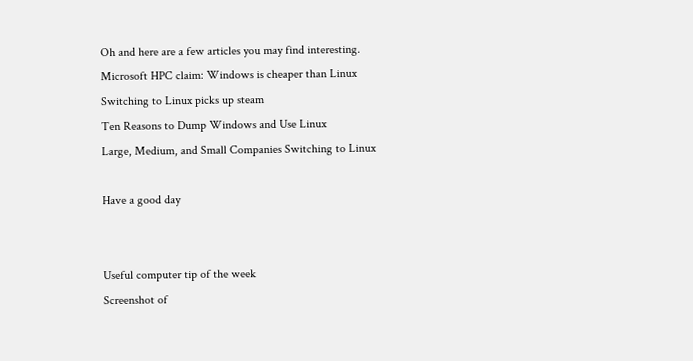Oh and here are a few articles you may find interesting.
Microsoft HPC claim: Windows is cheaper than Linux
Switching to Linux picks up steam
Ten Reasons to Dump Windows and Use Linux
Large, Medium, and Small Companies Switching to Linux

Have a good day


Useful computer tip of the week
Screenshot of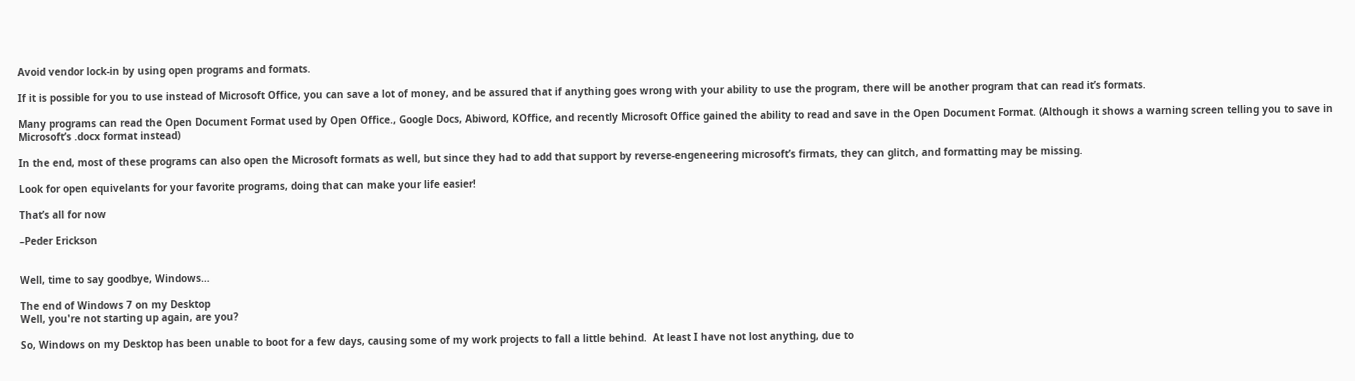Avoid vendor lock-in by using open programs and formats.

If it is possible for you to use instead of Microsoft Office, you can save a lot of money, and be assured that if anything goes wrong with your ability to use the program, there will be another program that can read it’s formats.

Many programs can read the Open Document Format used by Open Office., Google Docs, Abiword, KOffice, and recently Microsoft Office gained the ability to read and save in the Open Document Format. (Although it shows a warning screen telling you to save in Microsoft’s .docx format instead)

In the end, most of these programs can also open the Microsoft formats as well, but since they had to add that support by reverse-engeneering microsoft’s firmats, they can glitch, and formatting may be missing.

Look for open equivelants for your favorite programs, doing that can make your life easier!

That’s all for now

–Peder Erickson


Well, time to say goodbye, Windows…

The end of Windows 7 on my Desktop
Well, you're not starting up again, are you?

So, Windows on my Desktop has been unable to boot for a few days, causing some of my work projects to fall a little behind.  At least I have not lost anything, due to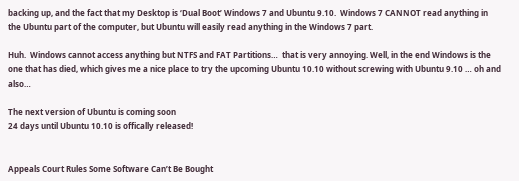backing up, and the fact that my Desktop is ‘Dual Boot’ Windows 7 and Ubuntu 9.10.  Windows 7 CANNOT read anything in the Ubuntu part of the computer, but Ubuntu will easily read anything in the Windows 7 part.

Huh.  Windows cannot access anything but NTFS and FAT Partitions…  that is very annoying. Well, in the end Windows is the one that has died, which gives me a nice place to try the upcoming Ubuntu 10.10 without screwing with Ubuntu 9.10 … oh and also…

The next version of Ubuntu is coming soon
24 days until Ubuntu 10.10 is offically released!


Appeals Court Rules Some Software Can’t Be Bought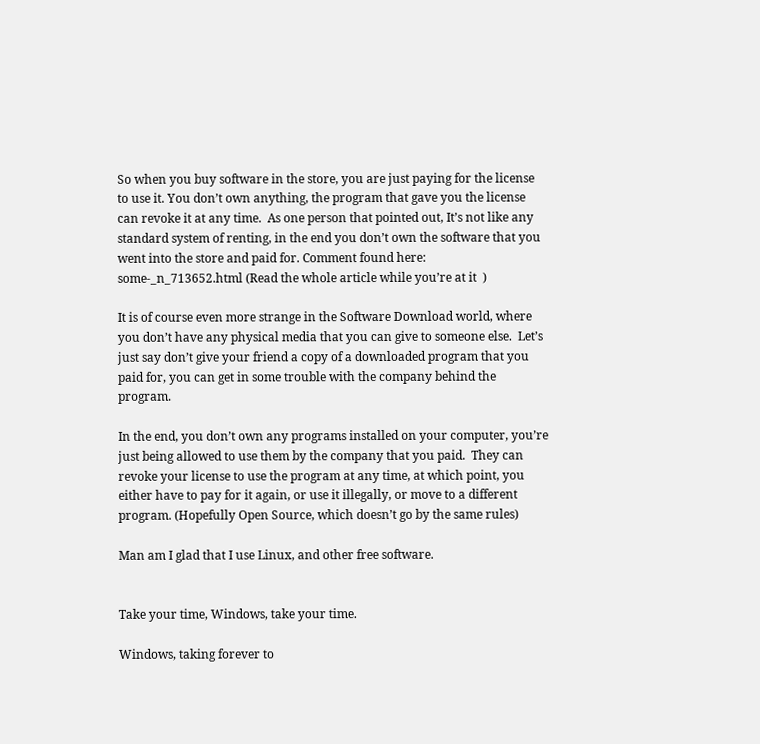So when you buy software in the store, you are just paying for the license to use it. You don’t own anything, the program that gave you the license can revoke it at any time.  As one person that pointed out, It’s not like any standard system of renting, in the end you don’t own the software that you went into the store and paid for. Comment found here: some-_n_713652.html (Read the whole article while you’re at it  )

It is of course even more strange in the Software Download world, where you don’t have any physical media that you can give to someone else.  Let’s just say don’t give your friend a copy of a downloaded program that you paid for, you can get in some trouble with the company behind the program.

In the end, you don’t own any programs installed on your computer, you’re just being allowed to use them by the company that you paid.  They can revoke your license to use the program at any time, at which point, you either have to pay for it again, or use it illegally, or move to a different program. (Hopefully Open Source, which doesn’t go by the same rules)

Man am I glad that I use Linux, and other free software.


Take your time, Windows, take your time.

Windows, taking forever to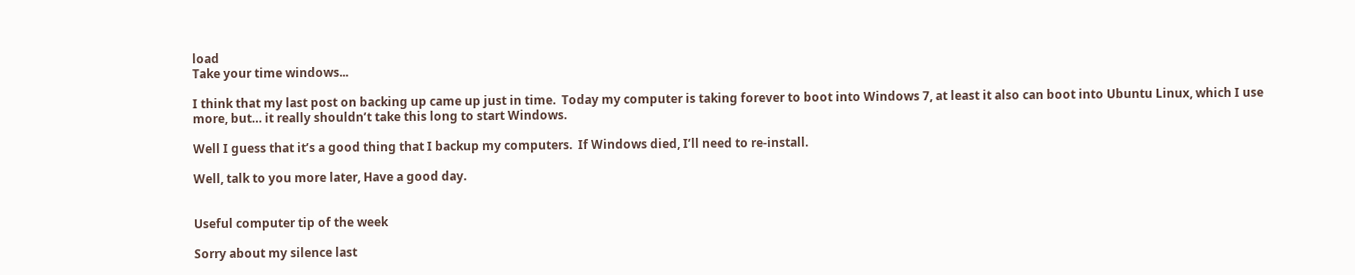load
Take your time windows...

I think that my last post on backing up came up just in time.  Today my computer is taking forever to boot into Windows 7, at least it also can boot into Ubuntu Linux, which I use more, but… it really shouldn’t take this long to start Windows.

Well I guess that it’s a good thing that I backup my computers.  If Windows died, I’ll need to re-install.

Well, talk to you more later, Have a good day.


Useful computer tip of the week

Sorry about my silence last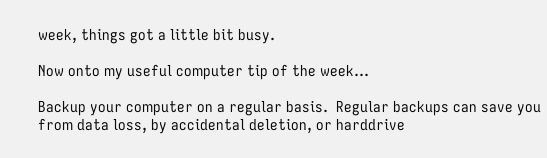week, things got a little bit busy.

Now onto my useful computer tip of the week…

Backup your computer on a regular basis.  Regular backups can save you from data loss, by accidental deletion, or harddrive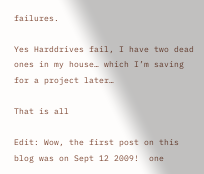failures.

Yes Harddrives fail, I have two dead ones in my house… which I’m saving for a project later…

That is all

Edit: Wow, the first post on this blog was on Sept 12 2009!  one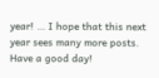year! … I hope that this next year sees many more posts.  Have a good day!